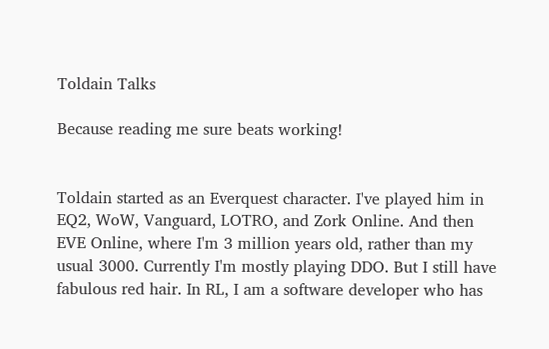Toldain Talks

Because reading me sure beats working!


Toldain started as an Everquest character. I've played him in EQ2, WoW, Vanguard, LOTRO, and Zork Online. And then EVE Online, where I'm 3 million years old, rather than my usual 3000. Currently I'm mostly playing DDO. But I still have fabulous red hair. In RL, I am a software developer who has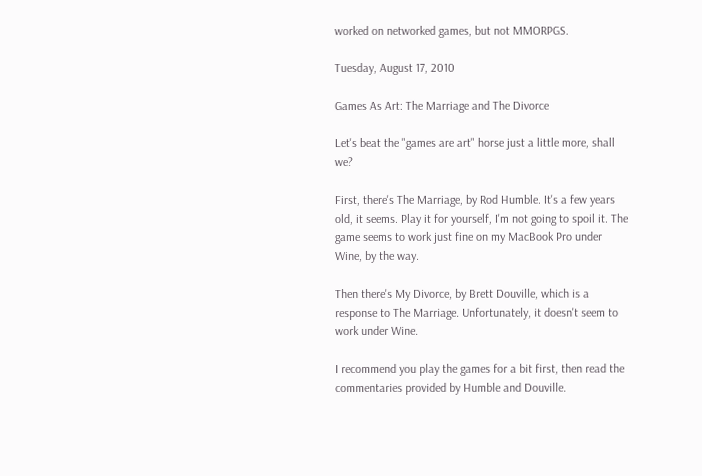worked on networked games, but not MMORPGS.

Tuesday, August 17, 2010

Games As Art: The Marriage and The Divorce

Let's beat the "games are art" horse just a little more, shall we?

First, there's The Marriage, by Rod Humble. It's a few years old, it seems. Play it for yourself, I'm not going to spoil it. The game seems to work just fine on my MacBook Pro under Wine, by the way.

Then there's My Divorce, by Brett Douville, which is a response to The Marriage. Unfortunately, it doesn't seem to work under Wine.

I recommend you play the games for a bit first, then read the commentaries provided by Humble and Douville.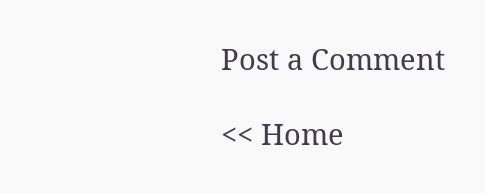Post a Comment

<< Home